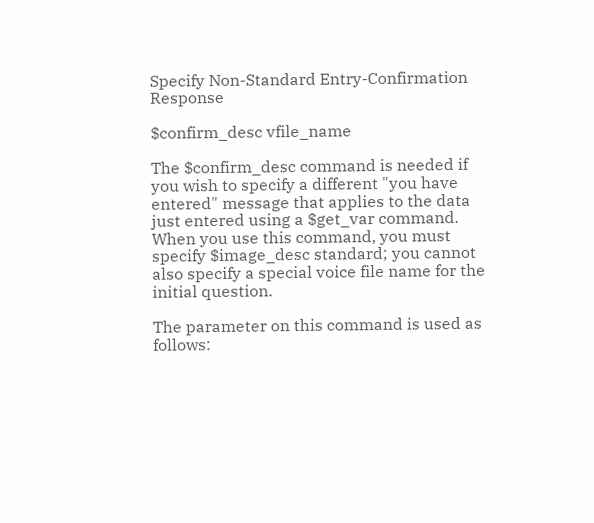Specify Non-Standard Entry-Confirmation Response

$confirm_desc vfile_name

The $confirm_desc command is needed if you wish to specify a different "you have entered" message that applies to the data just entered using a $get_var command. When you use this command, you must specify $image_desc standard; you cannot also specify a special voice file name for the initial question.

The parameter on this command is used as follows: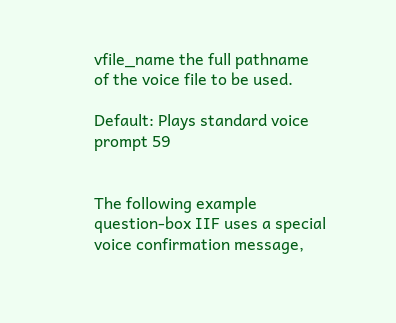vfile_name the full pathname of the voice file to be used.

Default: Plays standard voice prompt 59


The following example question-box IIF uses a special voice confirmation message,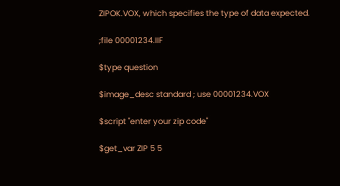ZIPOK.VOX, which specifies the type of data expected.

;file 00001234.IIF

$type question

$image_desc standard ; use 00001234.VOX

$script "enter your zip code"

$get_var ZIP 5 5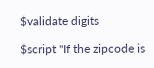$validate digits

$script "If the zipcode is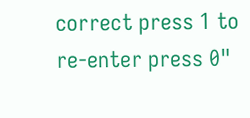correct press 1 to re-enter press 0"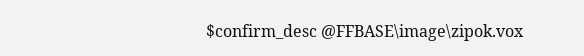$confirm_desc @FFBASE\image\zipok.vox